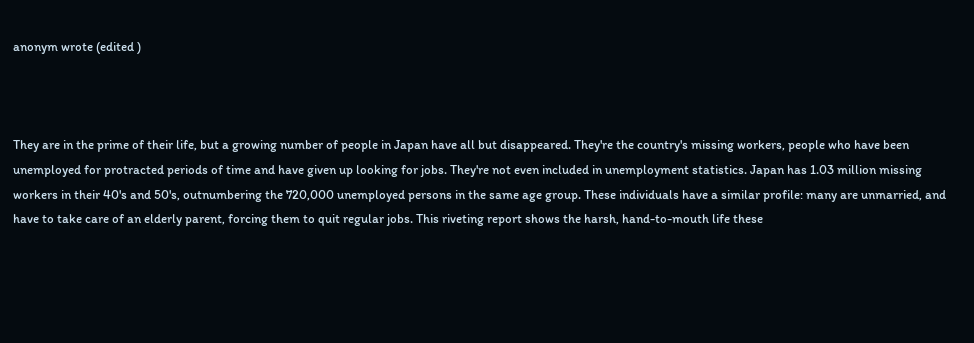anonym wrote (edited )



They are in the prime of their life, but a growing number of people in Japan have all but disappeared. They're the country's missing workers, people who have been unemployed for protracted periods of time and have given up looking for jobs. They're not even included in unemployment statistics. Japan has 1.03 million missing workers in their 40's and 50's, outnumbering the 720,000 unemployed persons in the same age group. These individuals have a similar profile: many are unmarried, and have to take care of an elderly parent, forcing them to quit regular jobs. This riveting report shows the harsh, hand-to-mouth life these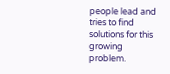people lead and tries to find solutions for this growing problem.